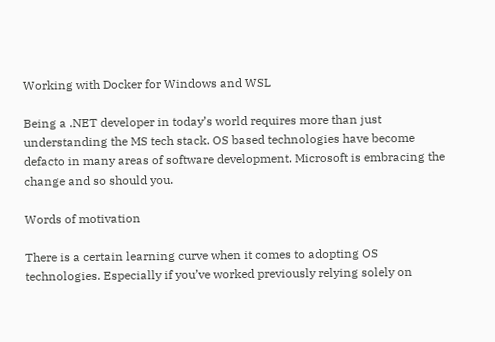Working with Docker for Windows and WSL

Being a .NET developer in today’s world requires more than just understanding the MS tech stack. OS based technologies have become defacto in many areas of software development. Microsoft is embracing the change and so should you.

Words of motivation

There is a certain learning curve when it comes to adopting OS technologies. Especially if you’ve worked previously relying solely on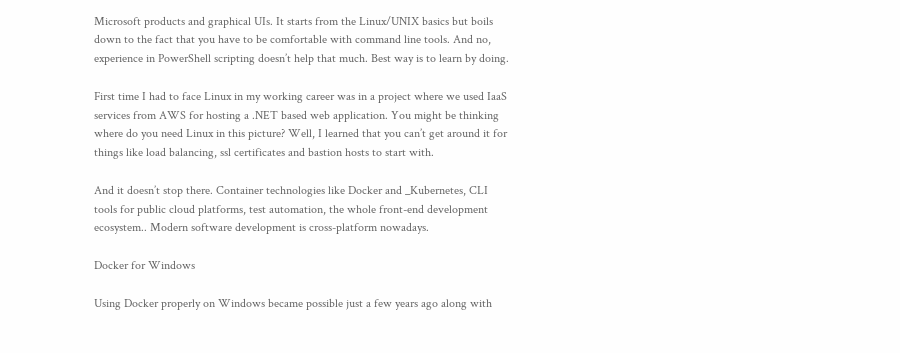Microsoft products and graphical UIs. It starts from the Linux/UNIX basics but boils down to the fact that you have to be comfortable with command line tools. And no, experience in PowerShell scripting doesn’t help that much. Best way is to learn by doing.

First time I had to face Linux in my working career was in a project where we used IaaS services from AWS for hosting a .NET based web application. You might be thinking where do you need Linux in this picture? Well, I learned that you can’t get around it for things like load balancing, ssl certificates and bastion hosts to start with.

And it doesn’t stop there. Container technologies like Docker and _Kubernetes, CLI tools for public cloud platforms, test automation, the whole front-end development ecosystem.. Modern software development is cross-platform nowadays.

Docker for Windows

Using Docker properly on Windows became possible just a few years ago along with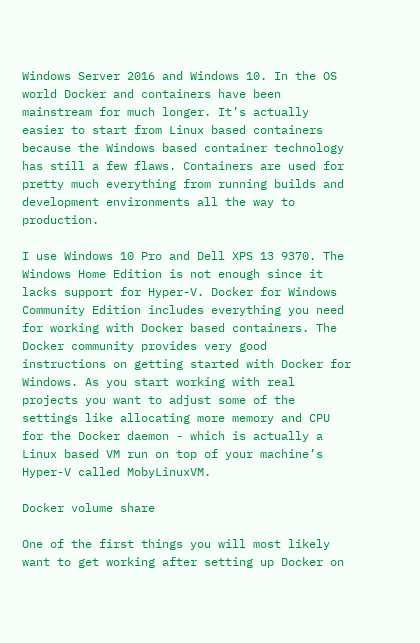Windows Server 2016 and Windows 10. In the OS world Docker and containers have been mainstream for much longer. It’s actually easier to start from Linux based containers because the Windows based container technology has still a few flaws. Containers are used for pretty much everything from running builds and development environments all the way to production.

I use Windows 10 Pro and Dell XPS 13 9370. The Windows Home Edition is not enough since it lacks support for Hyper-V. Docker for Windows Community Edition includes everything you need for working with Docker based containers. The Docker community provides very good instructions on getting started with Docker for Windows. As you start working with real projects you want to adjust some of the settings like allocating more memory and CPU for the Docker daemon - which is actually a Linux based VM run on top of your machine’s Hyper-V called MobyLinuxVM.

Docker volume share

One of the first things you will most likely want to get working after setting up Docker on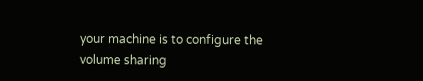your machine is to configure the volume sharing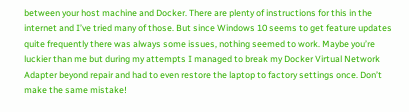between your host machine and Docker. There are plenty of instructions for this in the internet and I’ve tried many of those. But since Windows 10 seems to get feature updates quite frequently there was always some issues, nothing seemed to work. Maybe you’re luckier than me but during my attempts I managed to break my Docker Virtual Network Adapter beyond repair and had to even restore the laptop to factory settings once. Don’t make the same mistake!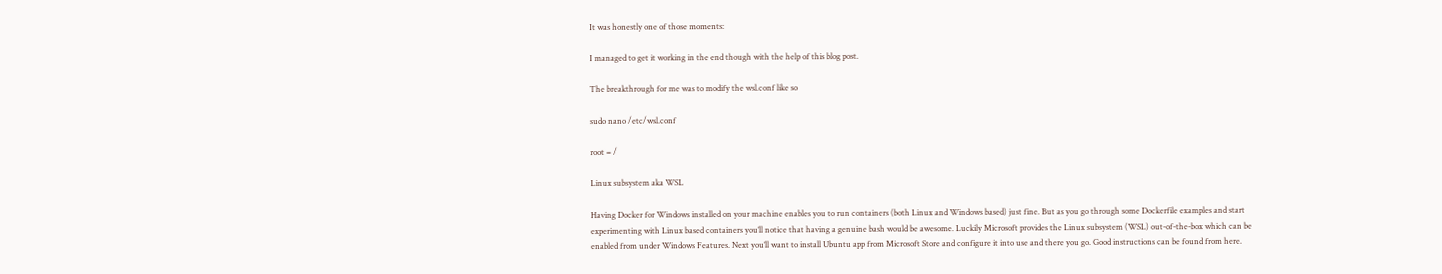It was honestly one of those moments:

I managed to get it working in the end though with the help of this blog post.

The breakthrough for me was to modify the wsl.conf like so

sudo nano /etc/wsl.conf

root = /

Linux subsystem aka WSL

Having Docker for Windows installed on your machine enables you to run containers (both Linux and Windows based) just fine. But as you go through some Dockerfile examples and start experimenting with Linux based containers you’ll notice that having a genuine bash would be awesome. Luckily Microsoft provides the Linux subsystem (WSL) out-of-the-box which can be enabled from under Windows Features. Next you’ll want to install Ubuntu app from Microsoft Store and configure it into use and there you go. Good instructions can be found from here.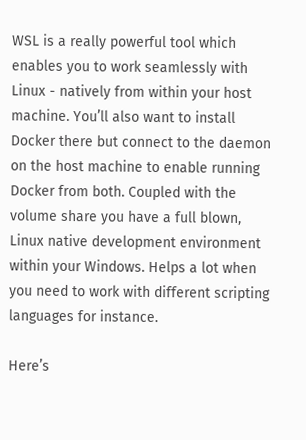WSL is a really powerful tool which enables you to work seamlessly with Linux - natively from within your host machine. You’ll also want to install Docker there but connect to the daemon on the host machine to enable running Docker from both. Coupled with the volume share you have a full blown, Linux native development environment within your Windows. Helps a lot when you need to work with different scripting languages for instance.

Here’s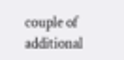couple of additional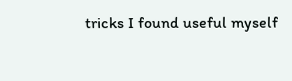tricks I found useful myself